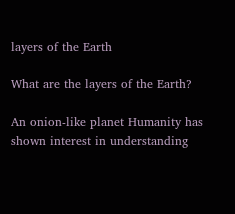layers of the Earth

What are the layers of the Earth?

An onion-like planet Humanity has shown interest in understanding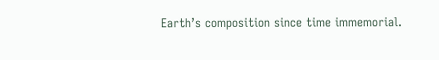Earth’s composition since time immemorial.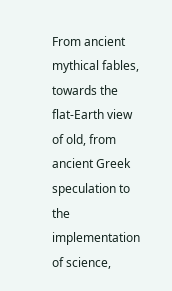From ancient mythical fables, towards the flat-Earth view of old, from ancient Greek speculation to the implementation of science,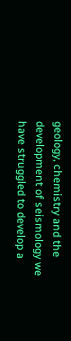geology, chemistry and the development of seismology we have struggled to develop a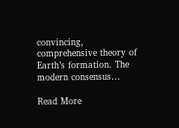convincing, comprehensive theory of Earth’s formation. The modern consensus…

Read More